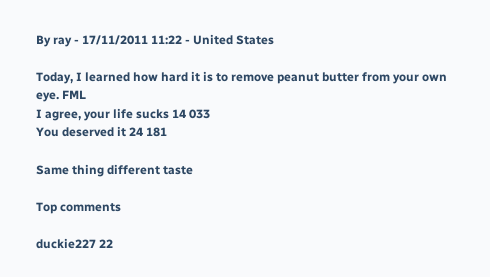By ray - 17/11/2011 11:22 - United States

Today, I learned how hard it is to remove peanut butter from your own eye. FML
I agree, your life sucks 14 033
You deserved it 24 181

Same thing different taste

Top comments

duckie227 22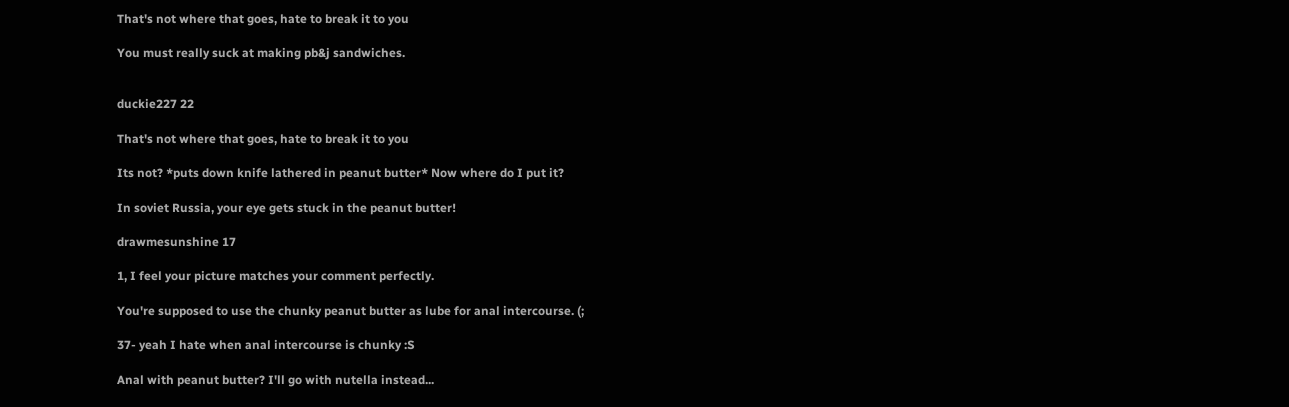That's not where that goes, hate to break it to you

You must really suck at making pb&j sandwiches.


duckie227 22

That's not where that goes, hate to break it to you

Its not? *puts down knife lathered in peanut butter* Now where do I put it?

In soviet Russia, your eye gets stuck in the peanut butter!

drawmesunshine 17

1, I feel your picture matches your comment perfectly.

You're supposed to use the chunky peanut butter as lube for anal intercourse. (;

37- yeah I hate when anal intercourse is chunky :S

Anal with peanut butter? I'll go with nutella instead...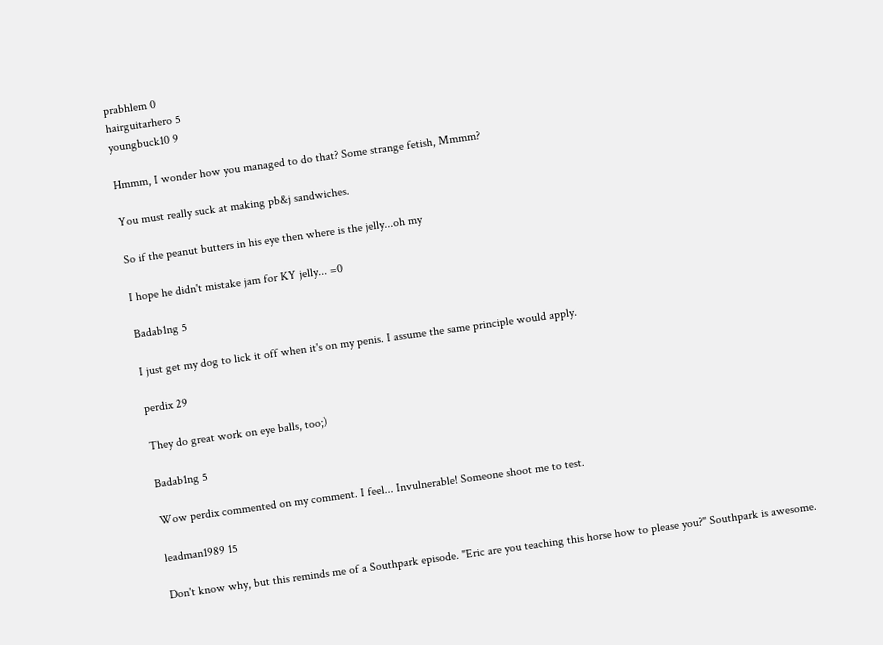prabhlem 0
hairguitarhero 5
youngbuck10 9

Hmmm, I wonder how you managed to do that? Some strange fetish, Mmmm?

You must really suck at making pb&j sandwiches.

So if the peanut butters in his eye then where is the jelly...oh my

I hope he didn't mistake jam for KY jelly... =0

Badab1ng 5

I just get my dog to lick it off when it's on my penis. I assume the same principle would apply.

perdix 29

They do great work on eye balls, too;)

Badab1ng 5

Wow perdix commented on my comment. I feel... Invulnerable! Someone shoot me to test.

leadman1989 15

Don't know why, but this reminds me of a Southpark episode. "Eric are you teaching this horse how to please you?" Southpark is awesome.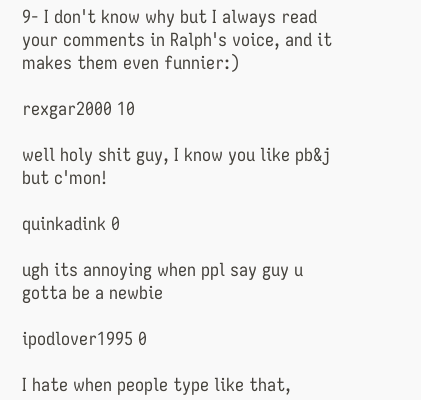9- I don't know why but I always read your comments in Ralph's voice, and it makes them even funnier:)

rexgar2000 10

well holy shit guy, I know you like pb&j but c'mon!

quinkadink 0

ugh its annoying when ppl say guy u gotta be a newbie

ipodlover1995 0

I hate when people type like that,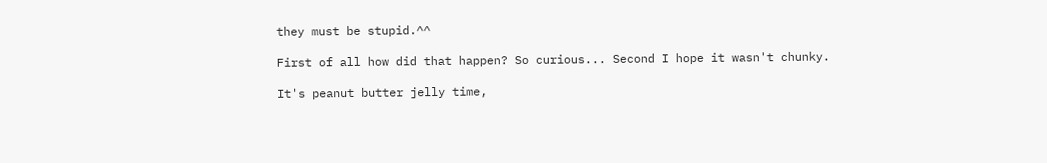they must be stupid.^^

First of all how did that happen? So curious... Second I hope it wasn't chunky.

It's peanut butter jelly time,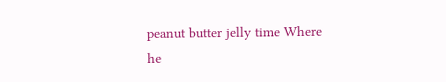peanut butter jelly time Where he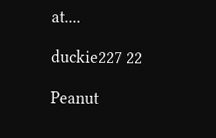at....

duckie227 22

Peanut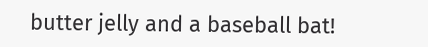butter jelly and a baseball bat!